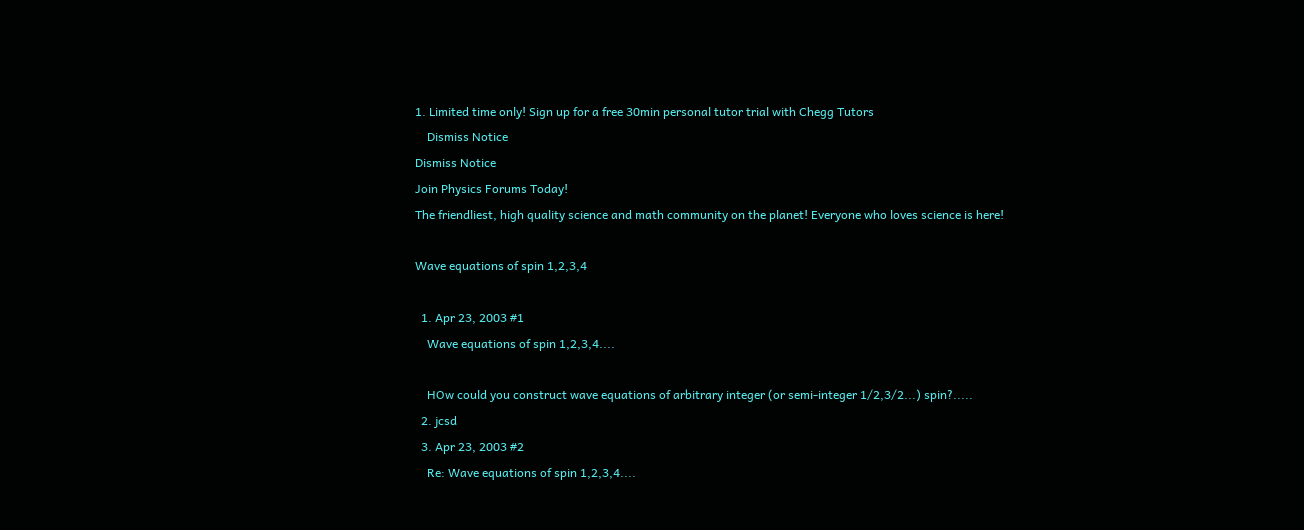1. Limited time only! Sign up for a free 30min personal tutor trial with Chegg Tutors
    Dismiss Notice
Dismiss Notice
Join Physics Forums Today!
The friendliest, high quality science and math community on the planet! Everyone who loves science is here!

Wave equations of spin 1,2,3,4

  1. Apr 23, 2003 #1
    Wave equations of spin 1,2,3,4....

    HOw could you construct wave equations of arbitrary integer (or semi-integer 1/2,3/2...) spin?.....
  2. jcsd
  3. Apr 23, 2003 #2
    Re: Wave equations of spin 1,2,3,4....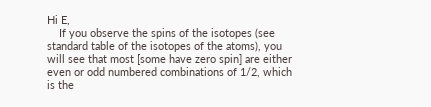Hi E,
    If you observe the spins of the isotopes (see standard table of the isotopes of the atoms), you will see that most [some have zero spin] are either even or odd numbered combinations of 1/2, which is the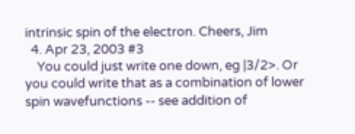intrinsic spin of the electron. Cheers, Jim
  4. Apr 23, 2003 #3
    You could just write one down, eg |3/2>. Or you could write that as a combination of lower spin wavefunctions -- see addition of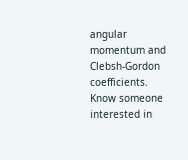angular momentum and Clebsh-Gordon coefficients.
Know someone interested in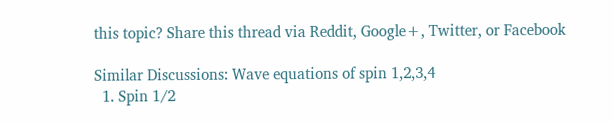this topic? Share this thread via Reddit, Google+, Twitter, or Facebook

Similar Discussions: Wave equations of spin 1,2,3,4
  1. Spin 1/2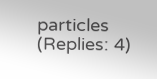particles (Replies: 4)